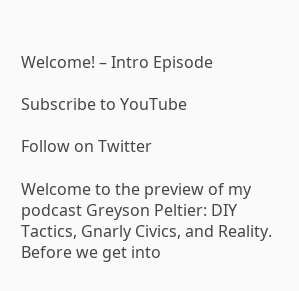Welcome! – Intro Episode

Subscribe to YouTube

Follow on Twitter

Welcome to the preview of my podcast Greyson Peltier: DIY Tactics, Gnarly Civics, and Reality. Before we get into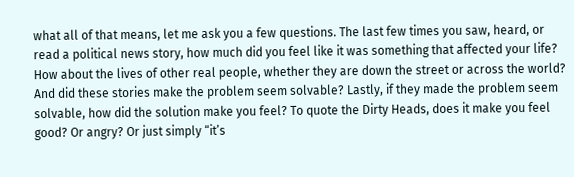what all of that means, let me ask you a few questions. The last few times you saw, heard, or read a political news story, how much did you feel like it was something that affected your life? How about the lives of other real people, whether they are down the street or across the world? And did these stories make the problem seem solvable? Lastly, if they made the problem seem solvable, how did the solution make you feel? To quote the Dirty Heads, does it make you feel good? Or angry? Or just simply “it’s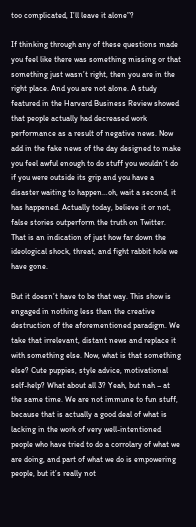too complicated, I’ll leave it alone”?

If thinking through any of these questions made you feel like there was something missing or that something just wasn’t right, then you are in the right place. And you are not alone. A study featured in the Harvard Business Review showed that people actually had decreased work performance as a result of negative news. Now add in the fake news of the day designed to make you feel awful enough to do stuff you wouldn’t do if you were outside its grip and you have a disaster waiting to happen…oh, wait a second, it has happened. Actually today, believe it or not, false stories outperform the truth on Twitter. That is an indication of just how far down the ideological shock, threat, and fight rabbit hole we have gone.

But it doesn’t have to be that way. This show is engaged in nothing less than the creative destruction of the aforementioned paradigm. We take that irrelevant, distant news and replace it with something else. Now, what is that something else? Cute puppies, style advice, motivational self-help? What about all 3? Yeah, but nah – at the same time. We are not immune to fun stuff, because that is actually a good deal of what is lacking in the work of very well-intentioned people who have tried to do a corrolary of what we are doing, and part of what we do is empowering people, but it’s really not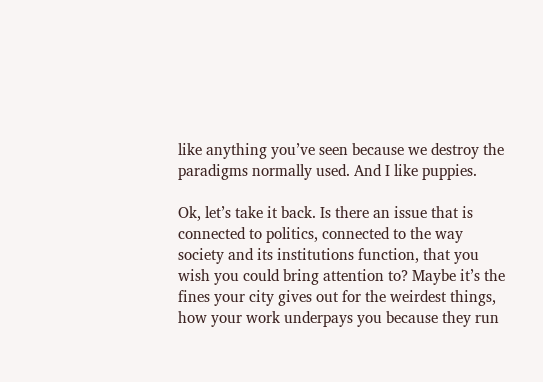like anything you’ve seen because we destroy the paradigms normally used. And I like puppies.

Ok, let’s take it back. Is there an issue that is connected to politics, connected to the way society and its institutions function, that you wish you could bring attention to? Maybe it’s the fines your city gives out for the weirdest things, how your work underpays you because they run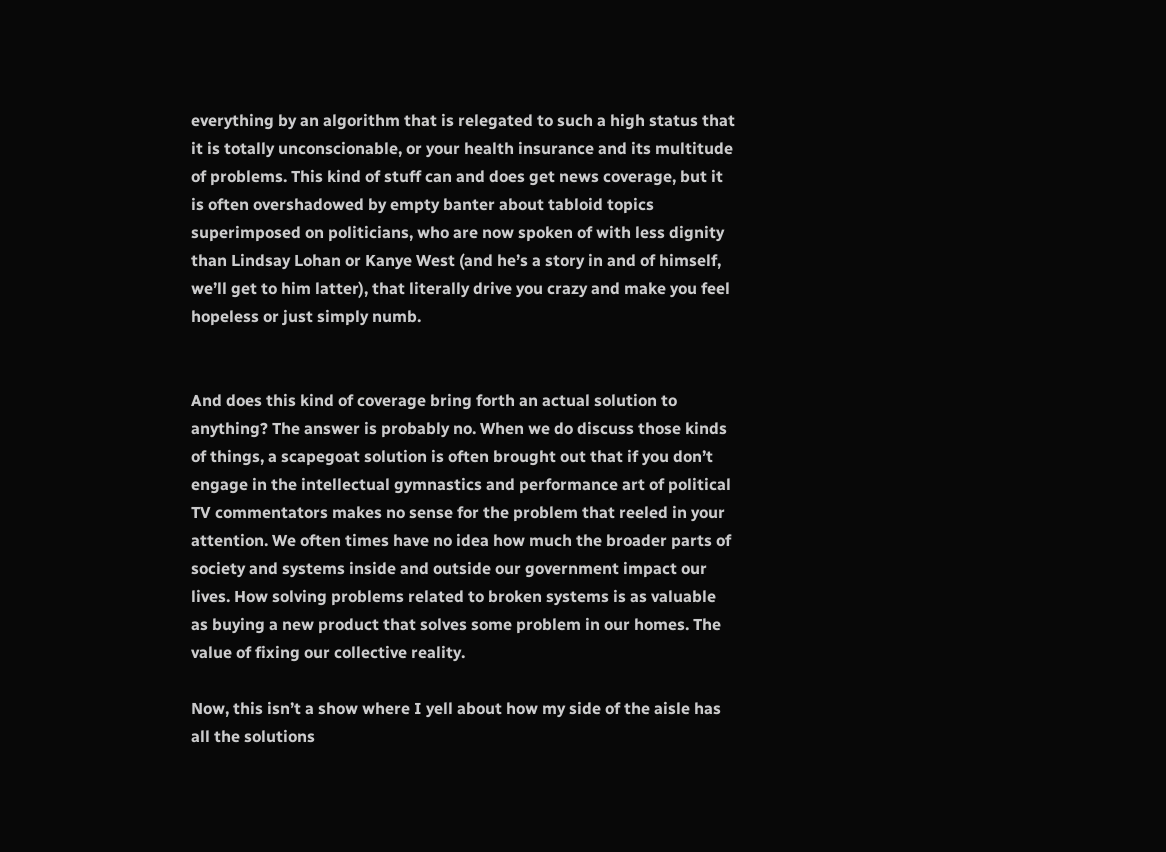everything by an algorithm that is relegated to such a high status that it is totally unconscionable, or your health insurance and its multitude of problems. This kind of stuff can and does get news coverage, but it is often overshadowed by empty banter about tabloid topics superimposed on politicians, who are now spoken of with less dignity than Lindsay Lohan or Kanye West (and he’s a story in and of himself, we’ll get to him latter), that literally drive you crazy and make you feel hopeless or just simply numb.


And does this kind of coverage bring forth an actual solution to anything? The answer is probably no. When we do discuss those kinds of things, a scapegoat solution is often brought out that if you don’t engage in the intellectual gymnastics and performance art of political TV commentators makes no sense for the problem that reeled in your attention. We often times have no idea how much the broader parts of society and systems inside and outside our government impact our lives. How solving problems related to broken systems is as valuable as buying a new product that solves some problem in our homes. The value of fixing our collective reality.

Now, this isn’t a show where I yell about how my side of the aisle has all the solutions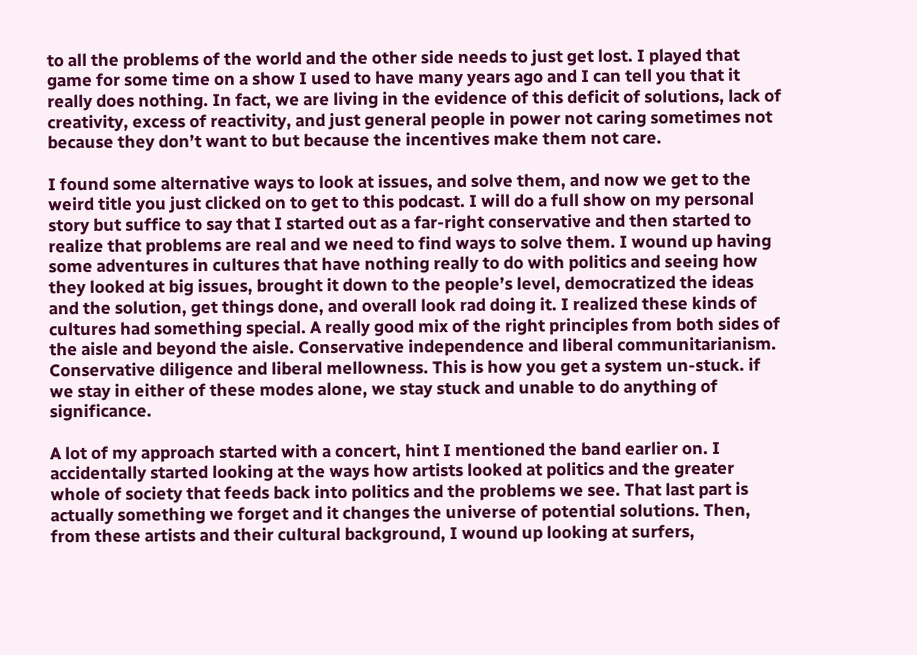to all the problems of the world and the other side needs to just get lost. I played that game for some time on a show I used to have many years ago and I can tell you that it really does nothing. In fact, we are living in the evidence of this deficit of solutions, lack of creativity, excess of reactivity, and just general people in power not caring sometimes not because they don’t want to but because the incentives make them not care.

I found some alternative ways to look at issues, and solve them, and now we get to the weird title you just clicked on to get to this podcast. I will do a full show on my personal story but suffice to say that I started out as a far-right conservative and then started to realize that problems are real and we need to find ways to solve them. I wound up having some adventures in cultures that have nothing really to do with politics and seeing how they looked at big issues, brought it down to the people’s level, democratized the ideas and the solution, get things done, and overall look rad doing it. I realized these kinds of cultures had something special. A really good mix of the right principles from both sides of the aisle and beyond the aisle. Conservative independence and liberal communitarianism. Conservative diligence and liberal mellowness. This is how you get a system un-stuck. if we stay in either of these modes alone, we stay stuck and unable to do anything of significance.

A lot of my approach started with a concert, hint I mentioned the band earlier on. I accidentally started looking at the ways how artists looked at politics and the greater whole of society that feeds back into politics and the problems we see. That last part is actually something we forget and it changes the universe of potential solutions. Then, from these artists and their cultural background, I wound up looking at surfers,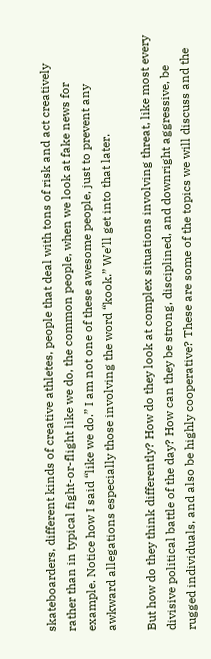skateboarders, different kinds of creative athletes, people that deal with tons of risk and act creatively rather than in typical fight-or-flight like we do, the common people, when we look at fake news for example. Notice how I said “like we do.” I am not one of these awesome people, just to prevent any awkward allegations especially those involving the word “kook.” We’ll get into that later.

But how do they think differently? How do they look at complex situations involving threat, like most every divisive political battle of the day? How can they be strong, disciplined, and downright aggressive, be rugged individuals, and also be highly cooperative? These are some of the topics we will discuss and the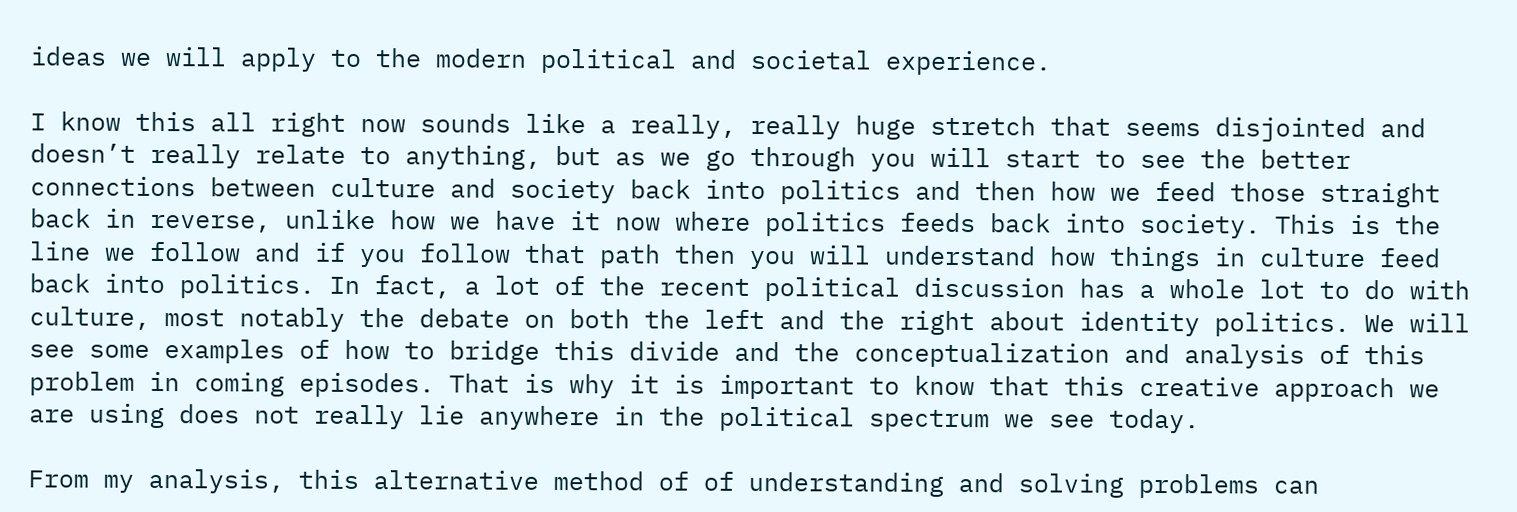ideas we will apply to the modern political and societal experience.

I know this all right now sounds like a really, really huge stretch that seems disjointed and doesn’t really relate to anything, but as we go through you will start to see the better connections between culture and society back into politics and then how we feed those straight back in reverse, unlike how we have it now where politics feeds back into society. This is the line we follow and if you follow that path then you will understand how things in culture feed back into politics. In fact, a lot of the recent political discussion has a whole lot to do with culture, most notably the debate on both the left and the right about identity politics. We will see some examples of how to bridge this divide and the conceptualization and analysis of this problem in coming episodes. That is why it is important to know that this creative approach we are using does not really lie anywhere in the political spectrum we see today.

From my analysis, this alternative method of of understanding and solving problems can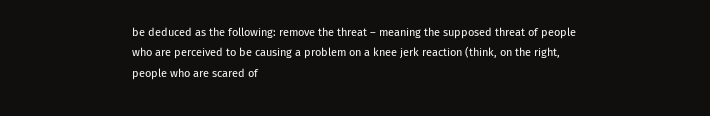be deduced as the following: remove the threat – meaning the supposed threat of people who are perceived to be causing a problem on a knee jerk reaction (think, on the right, people who are scared of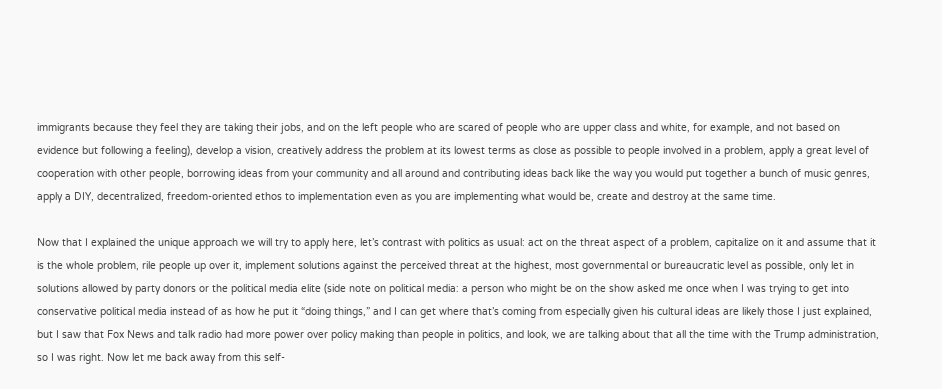immigrants because they feel they are taking their jobs, and on the left people who are scared of people who are upper class and white, for example, and not based on evidence but following a feeling), develop a vision, creatively address the problem at its lowest terms as close as possible to people involved in a problem, apply a great level of cooperation with other people, borrowing ideas from your community and all around and contributing ideas back like the way you would put together a bunch of music genres, apply a DIY, decentralized, freedom-oriented ethos to implementation even as you are implementing what would be, create and destroy at the same time.

Now that I explained the unique approach we will try to apply here, let’s contrast with politics as usual: act on the threat aspect of a problem, capitalize on it and assume that it is the whole problem, rile people up over it, implement solutions against the perceived threat at the highest, most governmental or bureaucratic level as possible, only let in solutions allowed by party donors or the political media elite (side note on political media: a person who might be on the show asked me once when I was trying to get into conservative political media instead of as how he put it “doing things,” and I can get where that’s coming from especially given his cultural ideas are likely those I just explained, but I saw that Fox News and talk radio had more power over policy making than people in politics, and look, we are talking about that all the time with the Trump administration, so I was right. Now let me back away from this self-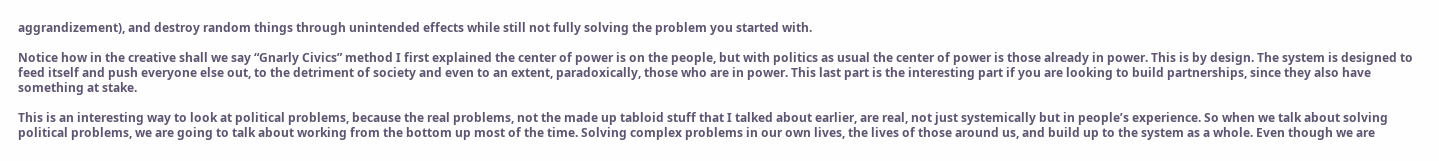aggrandizement), and destroy random things through unintended effects while still not fully solving the problem you started with.

Notice how in the creative shall we say “Gnarly Civics” method I first explained the center of power is on the people, but with politics as usual the center of power is those already in power. This is by design. The system is designed to feed itself and push everyone else out, to the detriment of society and even to an extent, paradoxically, those who are in power. This last part is the interesting part if you are looking to build partnerships, since they also have something at stake.

This is an interesting way to look at political problems, because the real problems, not the made up tabloid stuff that I talked about earlier, are real, not just systemically but in people’s experience. So when we talk about solving political problems, we are going to talk about working from the bottom up most of the time. Solving complex problems in our own lives, the lives of those around us, and build up to the system as a whole. Even though we are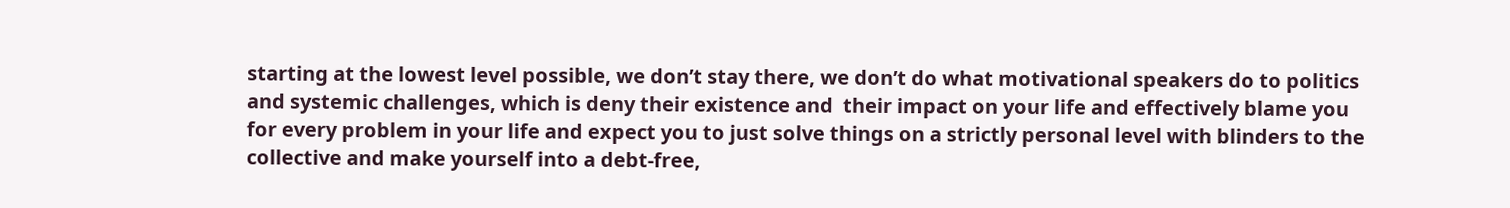starting at the lowest level possible, we don’t stay there, we don’t do what motivational speakers do to politics and systemic challenges, which is deny their existence and  their impact on your life and effectively blame you for every problem in your life and expect you to just solve things on a strictly personal level with blinders to the collective and make yourself into a debt-free,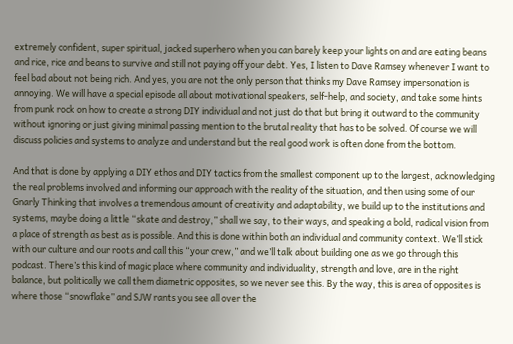extremely confident, super spiritual, jacked superhero when you can barely keep your lights on and are eating beans and rice, rice and beans to survive and still not paying off your debt. Yes, I listen to Dave Ramsey whenever I want to feel bad about not being rich. And yes, you are not the only person that thinks my Dave Ramsey impersonation is annoying. We will have a special episode all about motivational speakers, self-help, and society, and take some hints from punk rock on how to create a strong DIY individual and not just do that but bring it outward to the community without ignoring or just giving minimal passing mention to the brutal reality that has to be solved. Of course we will discuss policies and systems to analyze and understand but the real good work is often done from the bottom.

And that is done by applying a DIY ethos and DIY tactics from the smallest component up to the largest, acknowledging the real problems involved and informing our approach with the reality of the situation, and then using some of our Gnarly Thinking that involves a tremendous amount of creativity and adaptability, we build up to the institutions and systems, maybe doing a little “skate and destroy,” shall we say, to their ways, and speaking a bold, radical vision from a place of strength as best as is possible. And this is done within both an individual and community context. We’ll stick with our culture and our roots and call this “your crew,” and we’ll talk about building one as we go through this podcast. There’s this kind of magic place where community and individuality, strength and love, are in the right balance, but politically we call them diametric opposites, so we never see this. By the way, this is area of opposites is where those “snowflake” and SJW rants you see all over the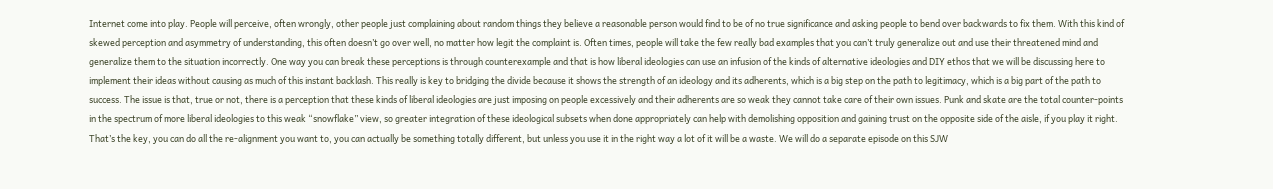Internet come into play. People will perceive, often wrongly, other people just complaining about random things they believe a reasonable person would find to be of no true significance and asking people to bend over backwards to fix them. With this kind of skewed perception and asymmetry of understanding, this often doesn’t go over well, no matter how legit the complaint is. Often times, people will take the few really bad examples that you can’t truly generalize out and use their threatened mind and generalize them to the situation incorrectly. One way you can break these perceptions is through counterexample and that is how liberal ideologies can use an infusion of the kinds of alternative ideologies and DIY ethos that we will be discussing here to implement their ideas without causing as much of this instant backlash. This really is key to bridging the divide because it shows the strength of an ideology and its adherents, which is a big step on the path to legitimacy, which is a big part of the path to success. The issue is that, true or not, there is a perception that these kinds of liberal ideologies are just imposing on people excessively and their adherents are so weak they cannot take care of their own issues. Punk and skate are the total counter-points in the spectrum of more liberal ideologies to this weak “snowflake” view, so greater integration of these ideological subsets when done appropriately can help with demolishing opposition and gaining trust on the opposite side of the aisle, if you play it right. That’s the key, you can do all the re-alignment you want to, you can actually be something totally different, but unless you use it in the right way a lot of it will be a waste. We will do a separate episode on this SJW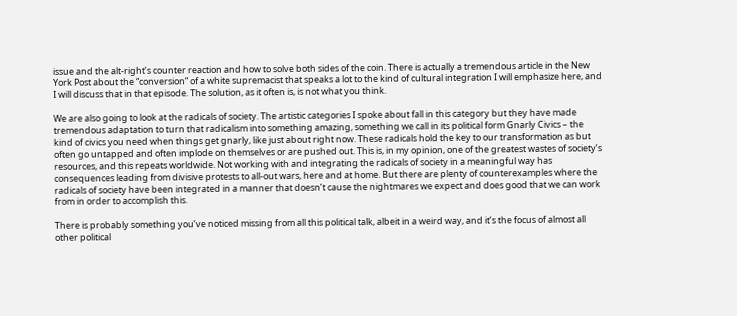issue and the alt-right’s counter reaction and how to solve both sides of the coin. There is actually a tremendous article in the New York Post about the “conversion” of a white supremacist that speaks a lot to the kind of cultural integration I will emphasize here, and I will discuss that in that episode. The solution, as it often is, is not what you think.

We are also going to look at the radicals of society. The artistic categories I spoke about fall in this category but they have made tremendous adaptation to turn that radicalism into something amazing, something we call in its political form Gnarly Civics – the kind of civics you need when things get gnarly, like just about right now. These radicals hold the key to our transformation as but often go untapped and often implode on themselves or are pushed out. This is, in my opinion, one of the greatest wastes of society’s resources, and this repeats worldwide. Not working with and integrating the radicals of society in a meaningful way has consequences leading from divisive protests to all-out wars, here and at home. But there are plenty of counterexamples where the radicals of society have been integrated in a manner that doesn’t cause the nightmares we expect and does good that we can work from in order to accomplish this.

There is probably something you’ve noticed missing from all this political talk, albeit in a weird way, and it’s the focus of almost all other political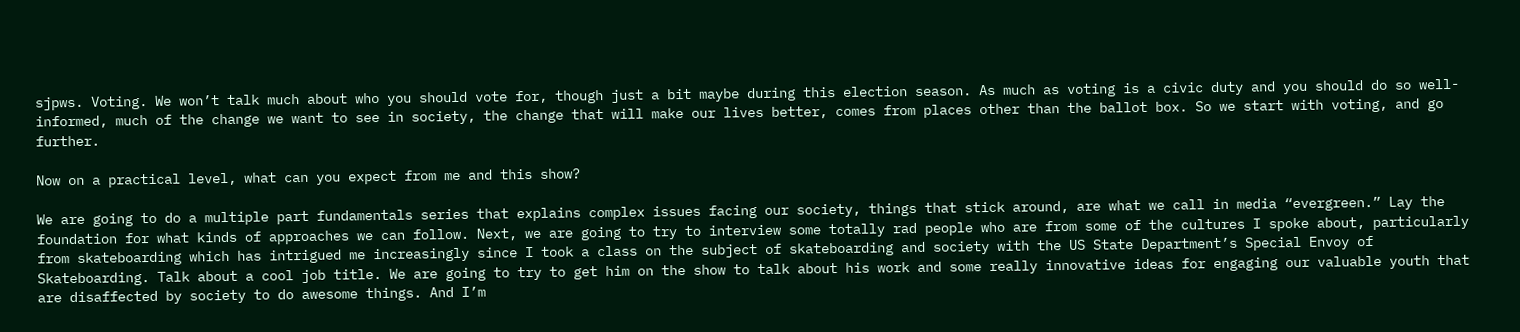sjpws. Voting. We won’t talk much about who you should vote for, though just a bit maybe during this election season. As much as voting is a civic duty and you should do so well-informed, much of the change we want to see in society, the change that will make our lives better, comes from places other than the ballot box. So we start with voting, and go further.

Now on a practical level, what can you expect from me and this show?

We are going to do a multiple part fundamentals series that explains complex issues facing our society, things that stick around, are what we call in media “evergreen.” Lay the foundation for what kinds of approaches we can follow. Next, we are going to try to interview some totally rad people who are from some of the cultures I spoke about, particularly from skateboarding which has intrigued me increasingly since I took a class on the subject of skateboarding and society with the US State Department’s Special Envoy of Skateboarding. Talk about a cool job title. We are going to try to get him on the show to talk about his work and some really innovative ideas for engaging our valuable youth that are disaffected by society to do awesome things. And I’m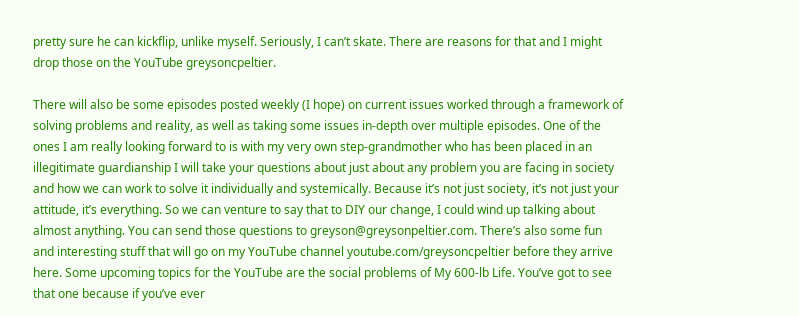pretty sure he can kickflip, unlike myself. Seriously, I can’t skate. There are reasons for that and I might drop those on the YouTube greysoncpeltier.

There will also be some episodes posted weekly (I hope) on current issues worked through a framework of solving problems and reality, as well as taking some issues in-depth over multiple episodes. One of the ones I am really looking forward to is with my very own step-grandmother who has been placed in an illegitimate guardianship I will take your questions about just about any problem you are facing in society and how we can work to solve it individually and systemically. Because it’s not just society, it’s not just your attitude, it’s everything. So we can venture to say that to DIY our change, I could wind up talking about almost anything. You can send those questions to greyson@greysonpeltier.com. There’s also some fun and interesting stuff that will go on my YouTube channel youtube.com/greysoncpeltier before they arrive here. Some upcoming topics for the YouTube are the social problems of My 600-lb Life. You’ve got to see that one because if you’ve ever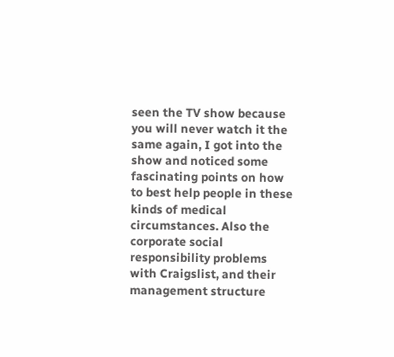seen the TV show because you will never watch it the same again, I got into the show and noticed some fascinating points on how to best help people in these kinds of medical circumstances. Also the corporate social responsibility problems with Craigslist, and their management structure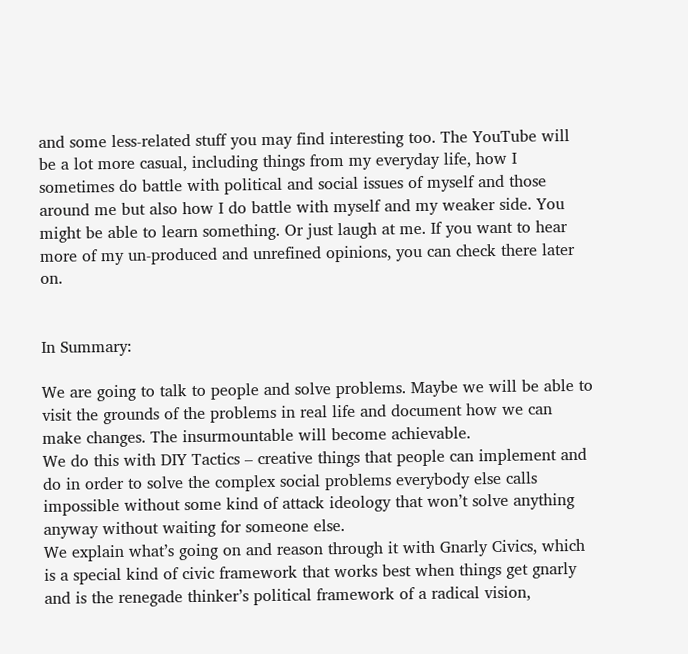and some less-related stuff you may find interesting too. The YouTube will be a lot more casual, including things from my everyday life, how I sometimes do battle with political and social issues of myself and those around me but also how I do battle with myself and my weaker side. You might be able to learn something. Or just laugh at me. If you want to hear more of my un-produced and unrefined opinions, you can check there later on.


In Summary:

We are going to talk to people and solve problems. Maybe we will be able to visit the grounds of the problems in real life and document how we can make changes. The insurmountable will become achievable.
We do this with DIY Tactics – creative things that people can implement and do in order to solve the complex social problems everybody else calls impossible without some kind of attack ideology that won’t solve anything anyway without waiting for someone else.
We explain what’s going on and reason through it with Gnarly Civics, which is a special kind of civic framework that works best when things get gnarly and is the renegade thinker’s political framework of a radical vision,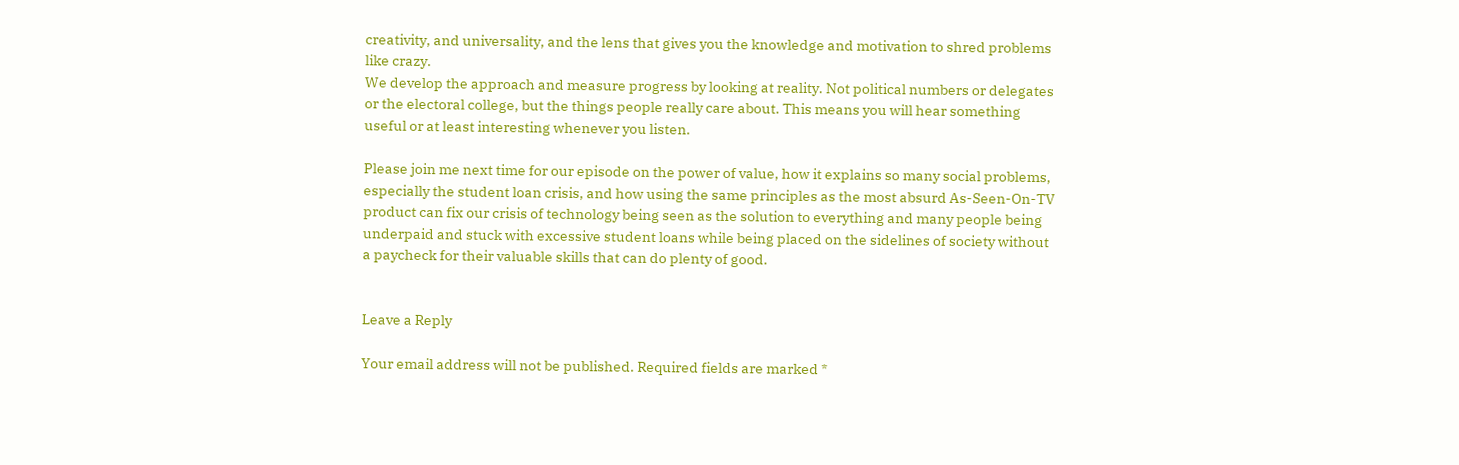creativity, and universality, and the lens that gives you the knowledge and motivation to shred problems like crazy.
We develop the approach and measure progress by looking at reality. Not political numbers or delegates or the electoral college, but the things people really care about. This means you will hear something useful or at least interesting whenever you listen.

Please join me next time for our episode on the power of value, how it explains so many social problems, especially the student loan crisis, and how using the same principles as the most absurd As-Seen-On-TV product can fix our crisis of technology being seen as the solution to everything and many people being underpaid and stuck with excessive student loans while being placed on the sidelines of society without a paycheck for their valuable skills that can do plenty of good.


Leave a Reply

Your email address will not be published. Required fields are marked *